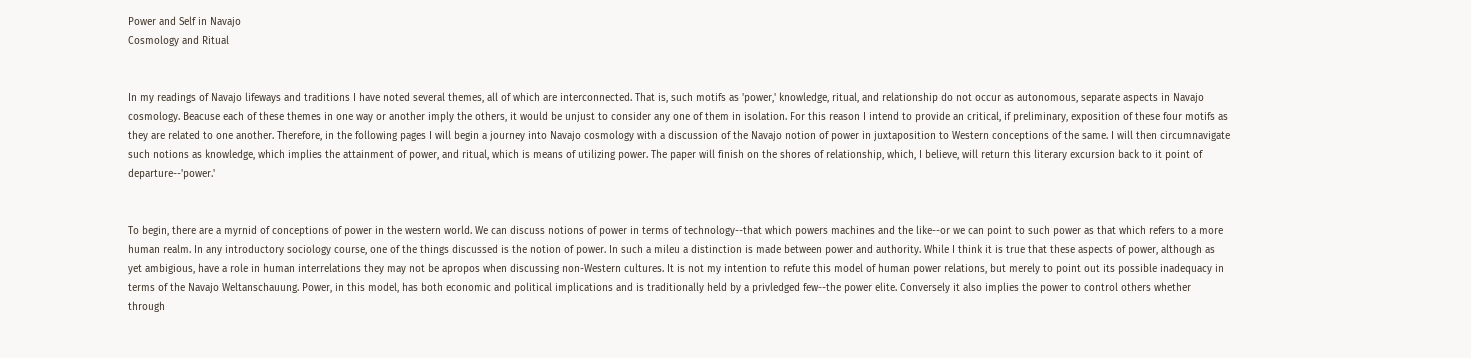Power and Self in Navajo
Cosmology and Ritual


In my readings of Navajo lifeways and traditions I have noted several themes, all of which are interconnected. That is, such motifs as 'power,' knowledge, ritual, and relationship do not occur as autonomous, separate aspects in Navajo cosmology. Beacuse each of these themes in one way or another imply the others, it would be unjust to consider any one of them in isolation. For this reason I intend to provide an critical, if preliminary, exposition of these four motifs as they are related to one another. Therefore, in the following pages I will begin a journey into Navajo cosmology with a discussion of the Navajo notion of power in juxtaposition to Western conceptions of the same. I will then circumnavigate such notions as knowledge, which implies the attainment of power, and ritual, which is means of utilizing power. The paper will finish on the shores of relationship, which, I believe, will return this literary excursion back to it point of departure--'power.'


To begin, there are a myrnid of conceptions of power in the western world. We can discuss notions of power in terms of technology--that which powers machines and the like--or we can point to such power as that which refers to a more human realm. In any introductory sociology course, one of the things discussed is the notion of power. In such a mileu a distinction is made between power and authority. While I think it is true that these aspects of power, although as yet ambigious, have a role in human interrelations they may not be apropos when discussing non-Western cultures. It is not my intention to refute this model of human power relations, but merely to point out its possible inadequacy in terms of the Navajo Weltanschauung. Power, in this model, has both economic and political implications and is traditionally held by a privledged few--the power elite. Conversely it also implies the power to control others whether through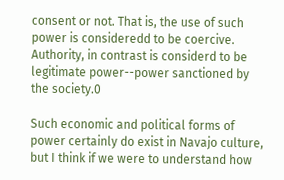consent or not. That is, the use of such power is consideredd to be coercive. Authority, in contrast is considerd to be legitimate power--power sanctioned by the society.0

Such economic and political forms of power certainly do exist in Navajo culture, but I think if we were to understand how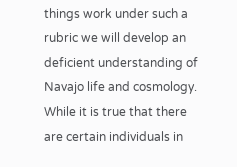things work under such a rubric we will develop an deficient understanding of Navajo life and cosmology. While it is true that there are certain individuals in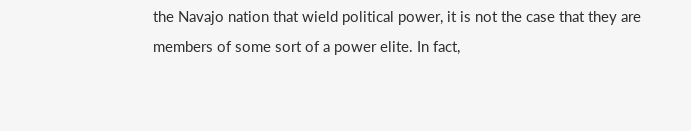the Navajo nation that wield political power, it is not the case that they are members of some sort of a power elite. In fact,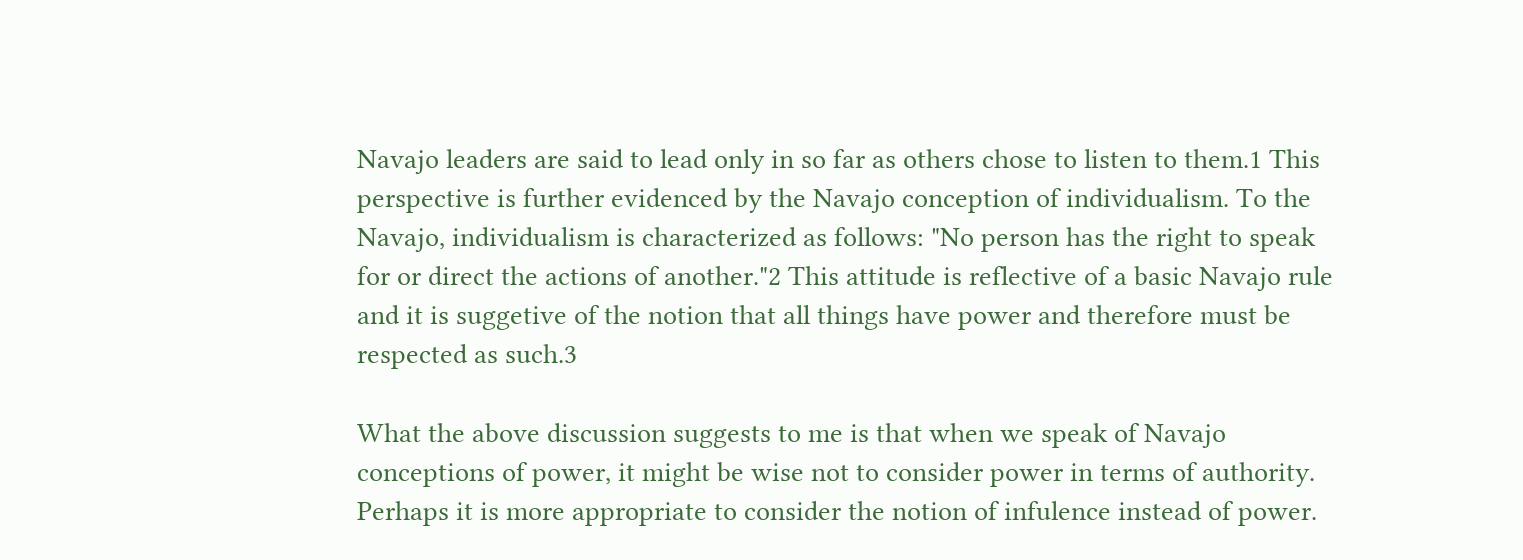Navajo leaders are said to lead only in so far as others chose to listen to them.1 This perspective is further evidenced by the Navajo conception of individualism. To the Navajo, individualism is characterized as follows: "No person has the right to speak for or direct the actions of another."2 This attitude is reflective of a basic Navajo rule and it is suggetive of the notion that all things have power and therefore must be respected as such.3

What the above discussion suggests to me is that when we speak of Navajo conceptions of power, it might be wise not to consider power in terms of authority. Perhaps it is more appropriate to consider the notion of infulence instead of power.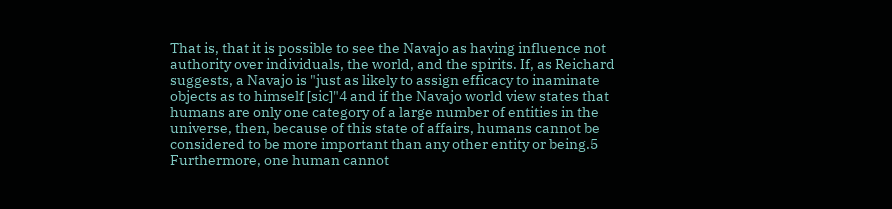That is, that it is possible to see the Navajo as having influence not authority over individuals, the world, and the spirits. If, as Reichard suggests, a Navajo is "just as likely to assign efficacy to inaminate objects as to himself [sic]"4 and if the Navajo world view states that humans are only one category of a large number of entities in the universe, then, because of this state of affairs, humans cannot be considered to be more important than any other entity or being.5 Furthermore, one human cannot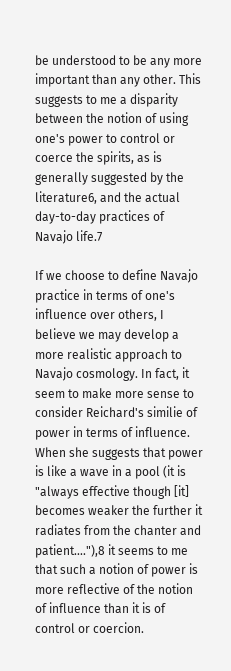be understood to be any more important than any other. This suggests to me a disparity between the notion of using one's power to control or coerce the spirits, as is generally suggested by the literature6, and the actual day-to-day practices of Navajo life.7

If we choose to define Navajo practice in terms of one's influence over others, I believe we may develop a more realistic approach to Navajo cosmology. In fact, it seem to make more sense to consider Reichard's similie of power in terms of influence. When she suggests that power is like a wave in a pool (it is "always effective though [it] becomes weaker the further it radiates from the chanter and patient...."),8 it seems to me that such a notion of power is more reflective of the notion of influence than it is of control or coercion.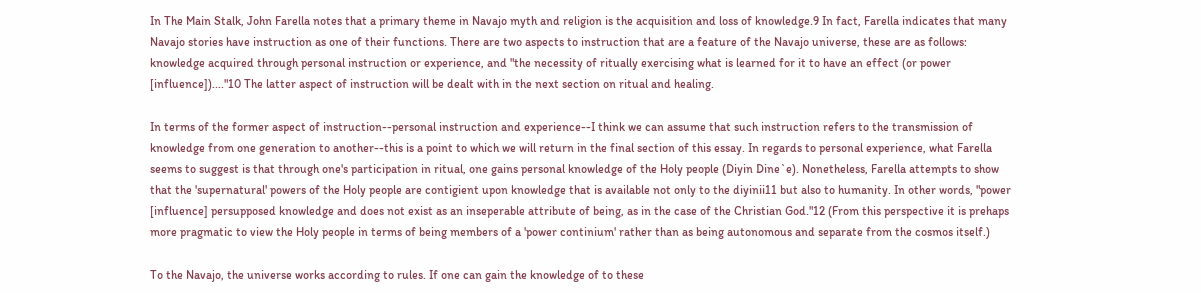In The Main Stalk, John Farella notes that a primary theme in Navajo myth and religion is the acquisition and loss of knowledge.9 In fact, Farella indicates that many Navajo stories have instruction as one of their functions. There are two aspects to instruction that are a feature of the Navajo universe, these are as follows: knowledge acquired through personal instruction or experience, and "the necessity of ritually exercising what is learned for it to have an effect (or power [influence])...."10 The latter aspect of instruction will be dealt with in the next section on ritual and healing.

In terms of the former aspect of instruction--personal instruction and experience--I think we can assume that such instruction refers to the transmission of knowledge from one generation to another--this is a point to which we will return in the final section of this essay. In regards to personal experience, what Farella seems to suggest is that through one's participation in ritual, one gains personal knowledge of the Holy people (Diyin Dine`e). Nonetheless, Farella attempts to show that the 'supernatural' powers of the Holy people are contigient upon knowledge that is available not only to the diyinii11 but also to humanity. In other words, "power [influence] persupposed knowledge and does not exist as an inseperable attribute of being, as in the case of the Christian God."12 (From this perspective it is prehaps more pragmatic to view the Holy people in terms of being members of a 'power continium' rather than as being autonomous and separate from the cosmos itself.)

To the Navajo, the universe works according to rules. If one can gain the knowledge of to these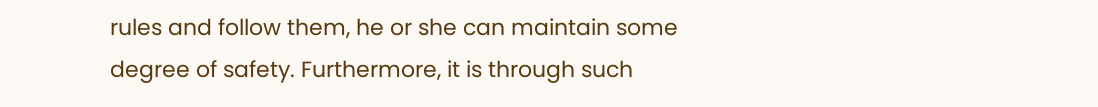rules and follow them, he or she can maintain some degree of safety. Furthermore, it is through such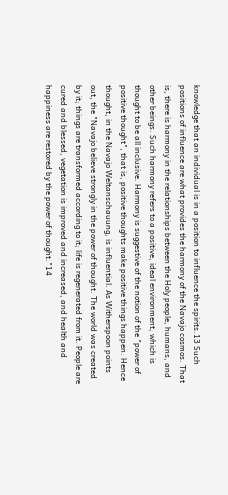knowledge that an individual is in a position to influence the spirits.13 Such positions of influence are what provides the harmony of the Navajo cosmos. That is, there is harmony in the relationships between the Holy people, humans, and other beings. Such harmony refers to a positive, ideal environment, which is thought to be all inclusive. Harmony is suggestive of the notion of the "power of positive thought", that is, positive thoughts make positive things happen. Hence thought, in the Navajo Weltanschauung, is influential. As Witherspoon points out, the "Navajo believe strongly in the power of thought. The world was created by it; things are transformed according to it; life is regenerated from it. People are cured and blessed, vegetation is improved and increased, and health and happiness are restored by the power of thought."14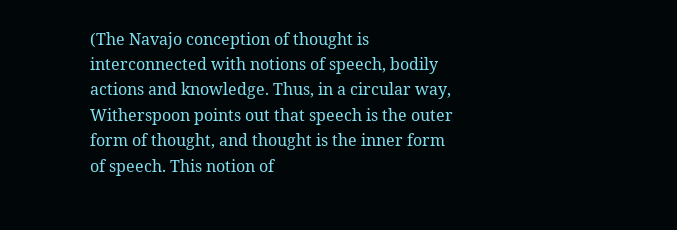(The Navajo conception of thought is interconnected with notions of speech, bodily actions and knowledge. Thus, in a circular way, Witherspoon points out that speech is the outer form of thought, and thought is the inner form of speech. This notion of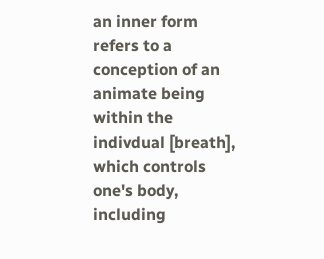an inner form refers to a conception of an animate being within the indivdual [breath], which controls one's body, including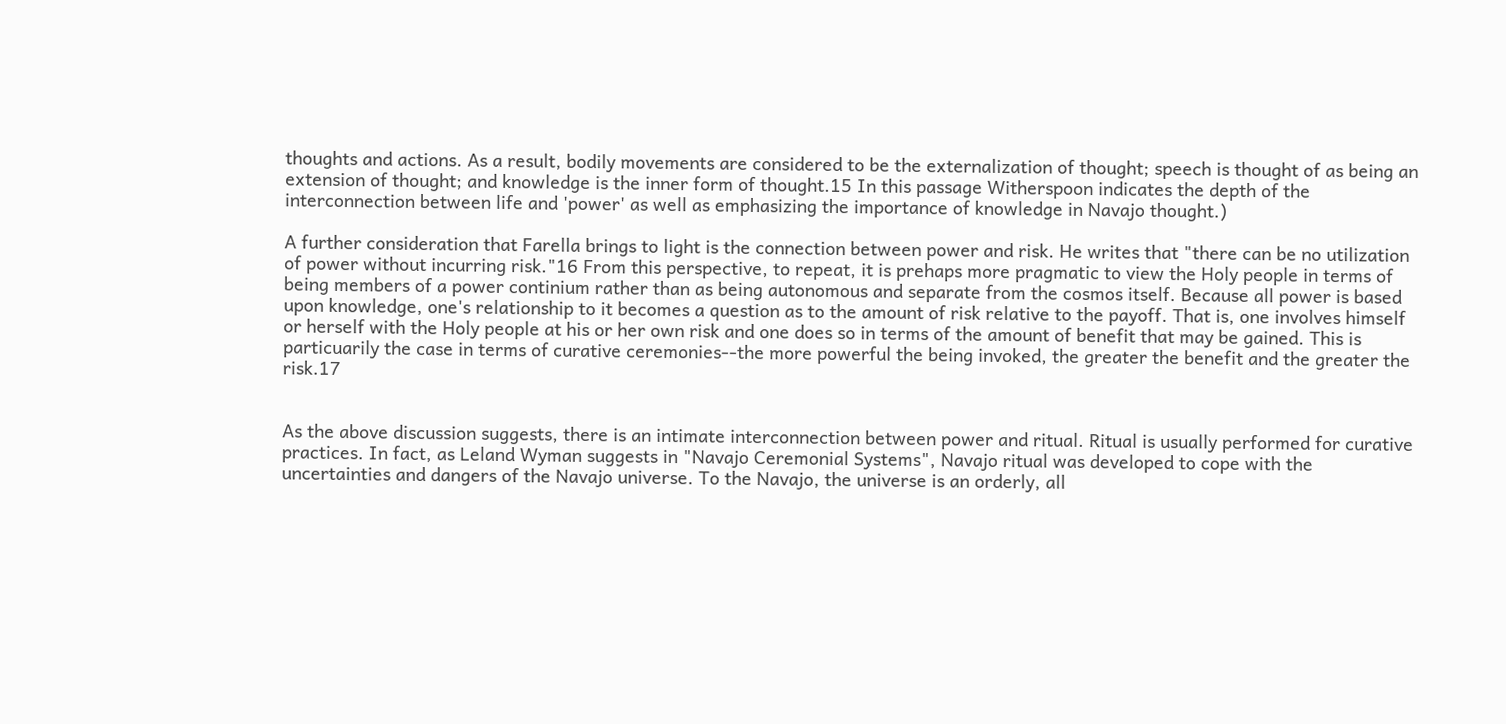thoughts and actions. As a result, bodily movements are considered to be the externalization of thought; speech is thought of as being an extension of thought; and knowledge is the inner form of thought.15 In this passage Witherspoon indicates the depth of the interconnection between life and 'power' as well as emphasizing the importance of knowledge in Navajo thought.)

A further consideration that Farella brings to light is the connection between power and risk. He writes that "there can be no utilization of power without incurring risk."16 From this perspective, to repeat, it is prehaps more pragmatic to view the Holy people in terms of being members of a power continium rather than as being autonomous and separate from the cosmos itself. Because all power is based upon knowledge, one's relationship to it becomes a question as to the amount of risk relative to the payoff. That is, one involves himself or herself with the Holy people at his or her own risk and one does so in terms of the amount of benefit that may be gained. This is particuarily the case in terms of curative ceremonies--the more powerful the being invoked, the greater the benefit and the greater the risk.17


As the above discussion suggests, there is an intimate interconnection between power and ritual. Ritual is usually performed for curative practices. In fact, as Leland Wyman suggests in "Navajo Ceremonial Systems", Navajo ritual was developed to cope with the uncertainties and dangers of the Navajo universe. To the Navajo, the universe is an orderly, all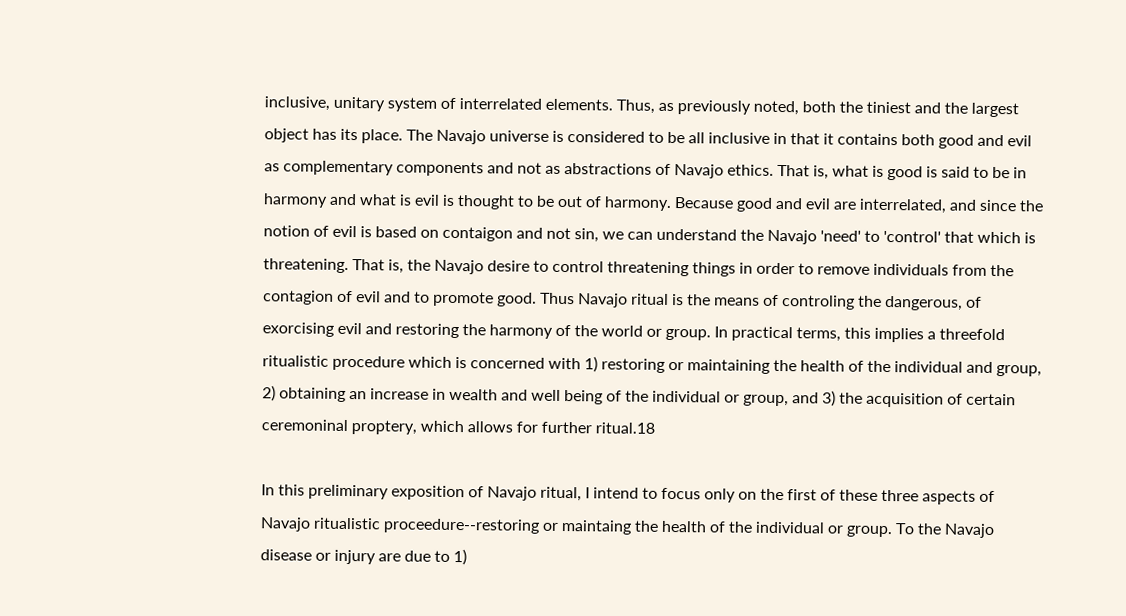inclusive, unitary system of interrelated elements. Thus, as previously noted, both the tiniest and the largest object has its place. The Navajo universe is considered to be all inclusive in that it contains both good and evil as complementary components and not as abstractions of Navajo ethics. That is, what is good is said to be in harmony and what is evil is thought to be out of harmony. Because good and evil are interrelated, and since the notion of evil is based on contaigon and not sin, we can understand the Navajo 'need' to 'control' that which is threatening. That is, the Navajo desire to control threatening things in order to remove individuals from the contagion of evil and to promote good. Thus Navajo ritual is the means of controling the dangerous, of exorcising evil and restoring the harmony of the world or group. In practical terms, this implies a threefold ritualistic procedure which is concerned with 1) restoring or maintaining the health of the individual and group, 2) obtaining an increase in wealth and well being of the individual or group, and 3) the acquisition of certain ceremoninal proptery, which allows for further ritual.18

In this preliminary exposition of Navajo ritual, I intend to focus only on the first of these three aspects of Navajo ritualistic proceedure--restoring or maintaing the health of the individual or group. To the Navajo disease or injury are due to 1)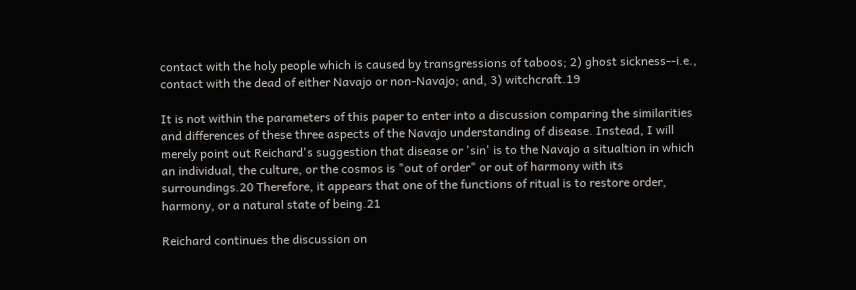contact with the holy people which is caused by transgressions of taboos; 2) ghost sickness--i.e., contact with the dead of either Navajo or non-Navajo; and, 3) witchcraft.19

It is not within the parameters of this paper to enter into a discussion comparing the similarities and differences of these three aspects of the Navajo understanding of disease. Instead, I will merely point out Reichard's suggestion that disease or 'sin' is to the Navajo a situaltion in which an individual, the culture, or the cosmos is "out of order" or out of harmony with its surroundings.20 Therefore, it appears that one of the functions of ritual is to restore order, harmony, or a natural state of being.21

Reichard continues the discussion on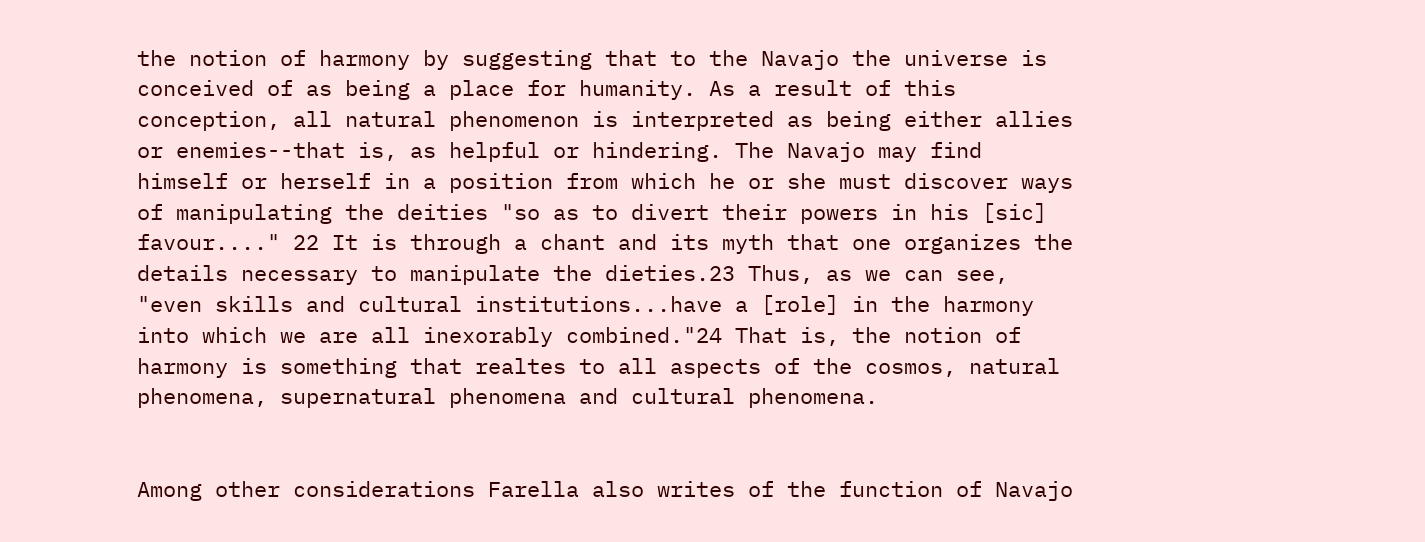the notion of harmony by suggesting that to the Navajo the universe is conceived of as being a place for humanity. As a result of this conception, all natural phenomenon is interpreted as being either allies or enemies--that is, as helpful or hindering. The Navajo may find himself or herself in a position from which he or she must discover ways of manipulating the deities "so as to divert their powers in his [sic] favour...." 22 It is through a chant and its myth that one organizes the details necessary to manipulate the dieties.23 Thus, as we can see, "even skills and cultural institutions...have a [role] in the harmony into which we are all inexorably combined."24 That is, the notion of harmony is something that realtes to all aspects of the cosmos, natural phenomena, supernatural phenomena and cultural phenomena.


Among other considerations Farella also writes of the function of Navajo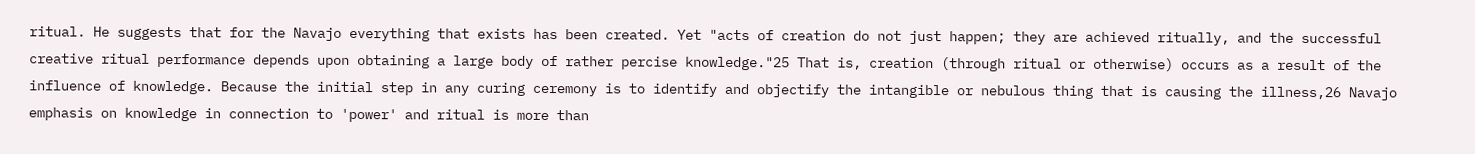ritual. He suggests that for the Navajo everything that exists has been created. Yet "acts of creation do not just happen; they are achieved ritually, and the successful creative ritual performance depends upon obtaining a large body of rather percise knowledge."25 That is, creation (through ritual or otherwise) occurs as a result of the influence of knowledge. Because the initial step in any curing ceremony is to identify and objectify the intangible or nebulous thing that is causing the illness,26 Navajo emphasis on knowledge in connection to 'power' and ritual is more than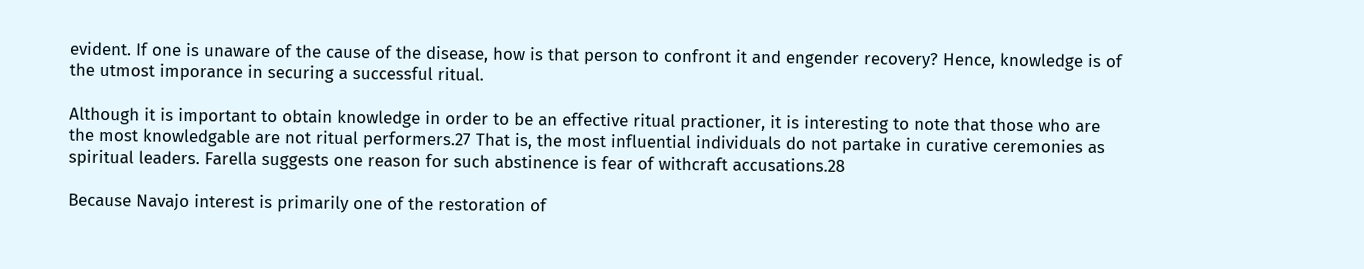evident. If one is unaware of the cause of the disease, how is that person to confront it and engender recovery? Hence, knowledge is of the utmost imporance in securing a successful ritual.

Although it is important to obtain knowledge in order to be an effective ritual practioner, it is interesting to note that those who are the most knowledgable are not ritual performers.27 That is, the most influential individuals do not partake in curative ceremonies as spiritual leaders. Farella suggests one reason for such abstinence is fear of withcraft accusations.28

Because Navajo interest is primarily one of the restoration of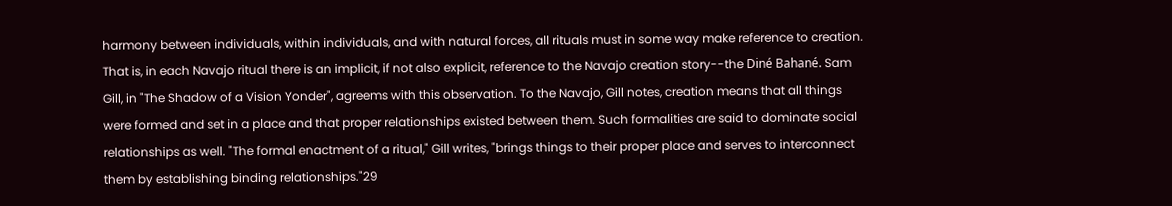harmony between individuals, within individuals, and with natural forces, all rituals must in some way make reference to creation. That is, in each Navajo ritual there is an implicit, if not also explicit, reference to the Navajo creation story--the Diné Bahané. Sam Gill, in "The Shadow of a Vision Yonder", agreems with this observation. To the Navajo, Gill notes, creation means that all things were formed and set in a place and that proper relationships existed between them. Such formalities are said to dominate social relationships as well. "The formal enactment of a ritual," Gill writes, "brings things to their proper place and serves to interconnect them by establishing binding relationships."29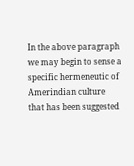In the above paragraph we may begin to sense a specific hermeneutic of Amerindian culture that has been suggested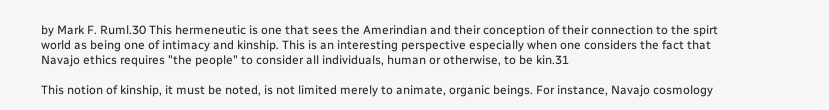by Mark F. Ruml.30 This hermeneutic is one that sees the Amerindian and their conception of their connection to the spirt world as being one of intimacy and kinship. This is an interesting perspective especially when one considers the fact that Navajo ethics requires "the people" to consider all individuals, human or otherwise, to be kin.31

This notion of kinship, it must be noted, is not limited merely to animate, organic beings. For instance, Navajo cosmology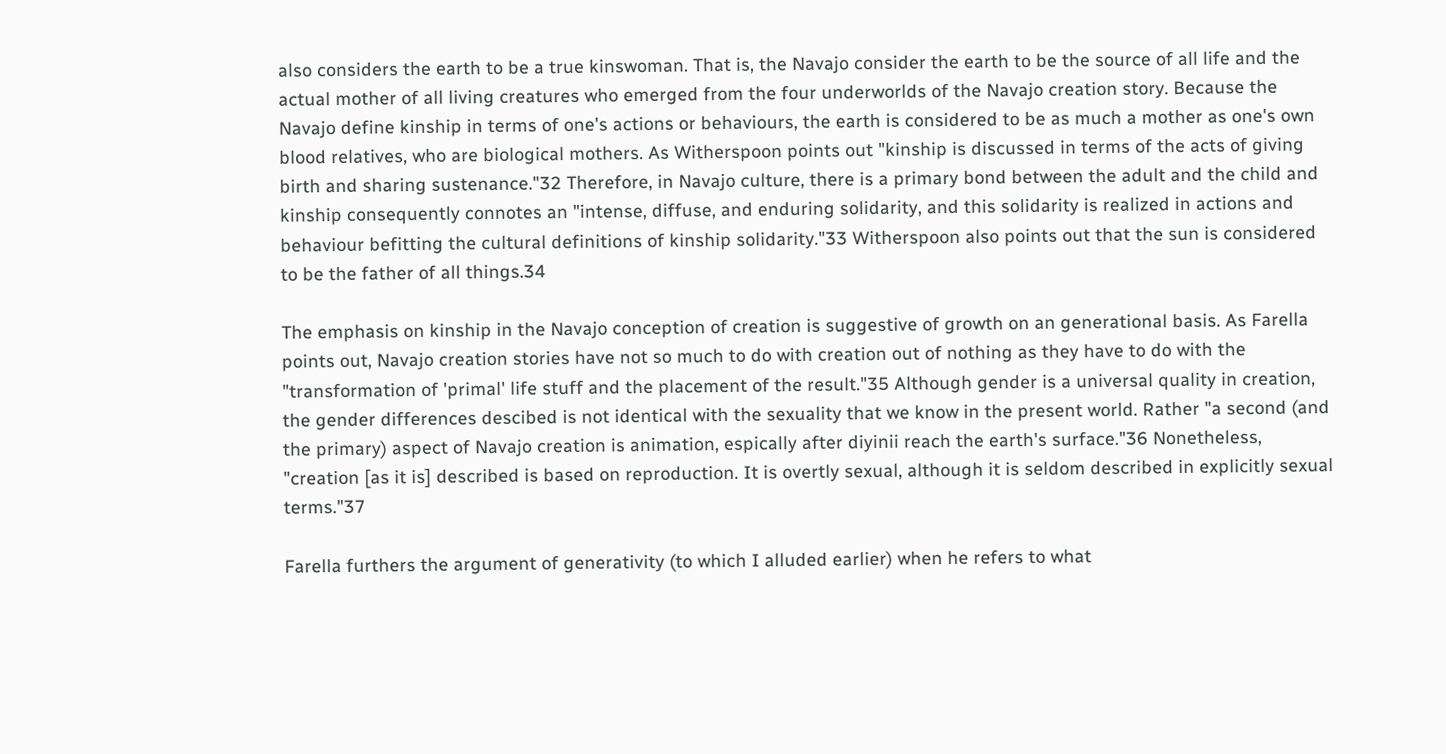also considers the earth to be a true kinswoman. That is, the Navajo consider the earth to be the source of all life and the actual mother of all living creatures who emerged from the four underworlds of the Navajo creation story. Because the Navajo define kinship in terms of one's actions or behaviours, the earth is considered to be as much a mother as one's own blood relatives, who are biological mothers. As Witherspoon points out "kinship is discussed in terms of the acts of giving birth and sharing sustenance."32 Therefore, in Navajo culture, there is a primary bond between the adult and the child and kinship consequently connotes an "intense, diffuse, and enduring solidarity, and this solidarity is realized in actions and behaviour befitting the cultural definitions of kinship solidarity."33 Witherspoon also points out that the sun is considered to be the father of all things.34

The emphasis on kinship in the Navajo conception of creation is suggestive of growth on an generational basis. As Farella points out, Navajo creation stories have not so much to do with creation out of nothing as they have to do with the "transformation of 'primal' life stuff and the placement of the result."35 Although gender is a universal quality in creation, the gender differences descibed is not identical with the sexuality that we know in the present world. Rather "a second (and the primary) aspect of Navajo creation is animation, espically after diyinii reach the earth's surface."36 Nonetheless, "creation [as it is] described is based on reproduction. It is overtly sexual, although it is seldom described in explicitly sexual terms."37

Farella furthers the argument of generativity (to which I alluded earlier) when he refers to what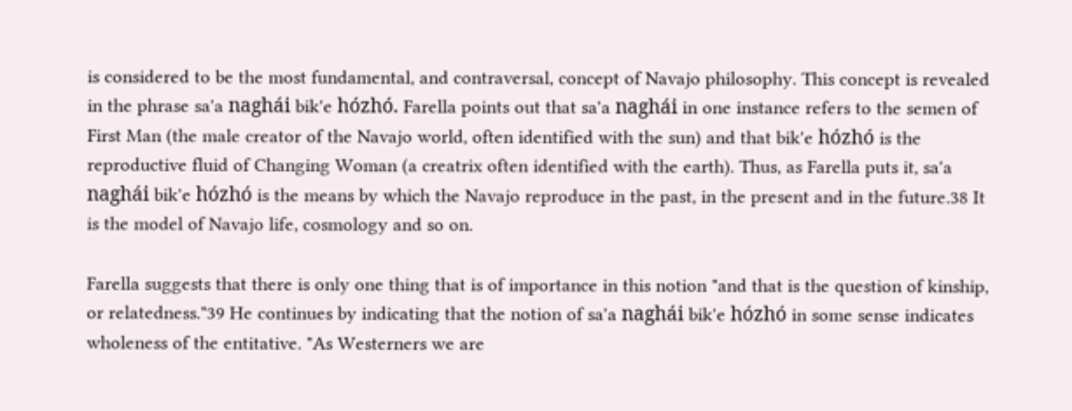is considered to be the most fundamental, and contraversal, concept of Navajo philosophy. This concept is revealed in the phrase sa'a naghái bik'e hózhó. Farella points out that sa'a naghái in one instance refers to the semen of First Man (the male creator of the Navajo world, often identified with the sun) and that bik'e hózhó is the reproductive fluid of Changing Woman (a creatrix often identified with the earth). Thus, as Farella puts it, sa'a naghái bik'e hózhó is the means by which the Navajo reproduce in the past, in the present and in the future.38 It is the model of Navajo life, cosmology and so on.

Farella suggests that there is only one thing that is of importance in this notion "and that is the question of kinship, or relatedness."39 He continues by indicating that the notion of sa'a naghái bik'e hózhó in some sense indicates wholeness of the entitative. "As Westerners we are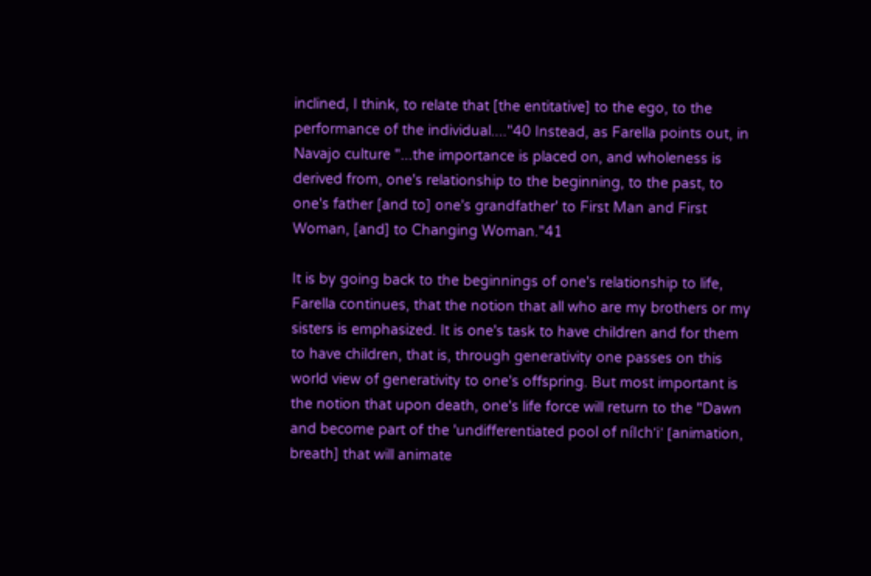inclined, I think, to relate that [the entitative] to the ego, to the performance of the individual...."40 Instead, as Farella points out, in Navajo culture "...the importance is placed on, and wholeness is derived from, one's relationship to the beginning, to the past, to one's father [and to] one's grandfather' to First Man and First Woman, [and] to Changing Woman."41

It is by going back to the beginnings of one's relationship to life, Farella continues, that the notion that all who are my brothers or my sisters is emphasized. It is one's task to have children and for them to have children, that is, through generativity one passes on this world view of generativity to one's offspring. But most important is the notion that upon death, one's life force will return to the "Dawn and become part of the 'undifferentiated pool of nílch'i' [animation, breath] that will animate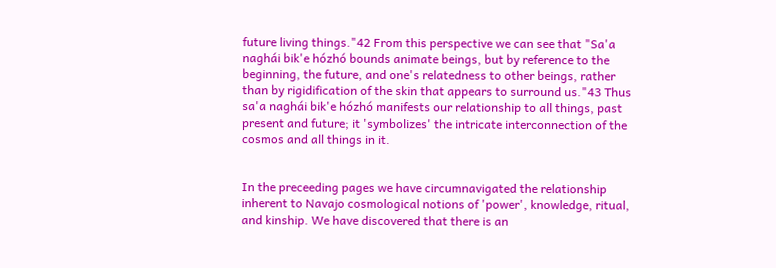future living things."42 From this perspective we can see that "Sa'a naghái bik'e hózhó bounds animate beings, but by reference to the beginning, the future, and one's relatedness to other beings, rather than by rigidification of the skin that appears to surround us."43 Thus sa'a naghái bik'e hózhó manifests our relationship to all things, past present and future; it 'symbolizes' the intricate interconnection of the cosmos and all things in it.


In the preceeding pages we have circumnavigated the relationship inherent to Navajo cosmological notions of 'power', knowledge, ritual, and kinship. We have discovered that there is an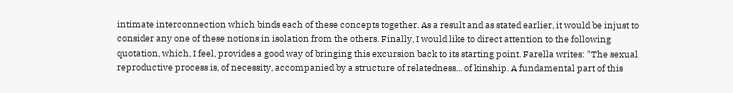intimate interconnection which binds each of these concepts together. As a result and as stated earlier, it would be injust to consider any one of these notions in isolation from the others. Finally, I would like to direct attention to the following quotation, which, I feel, provides a good way of bringing this excursion back to its starting point. Farella writes: "The sexual reproductive process is, of necessity, accompanied by a structure of relatedness... of kinship. A fundamental part of this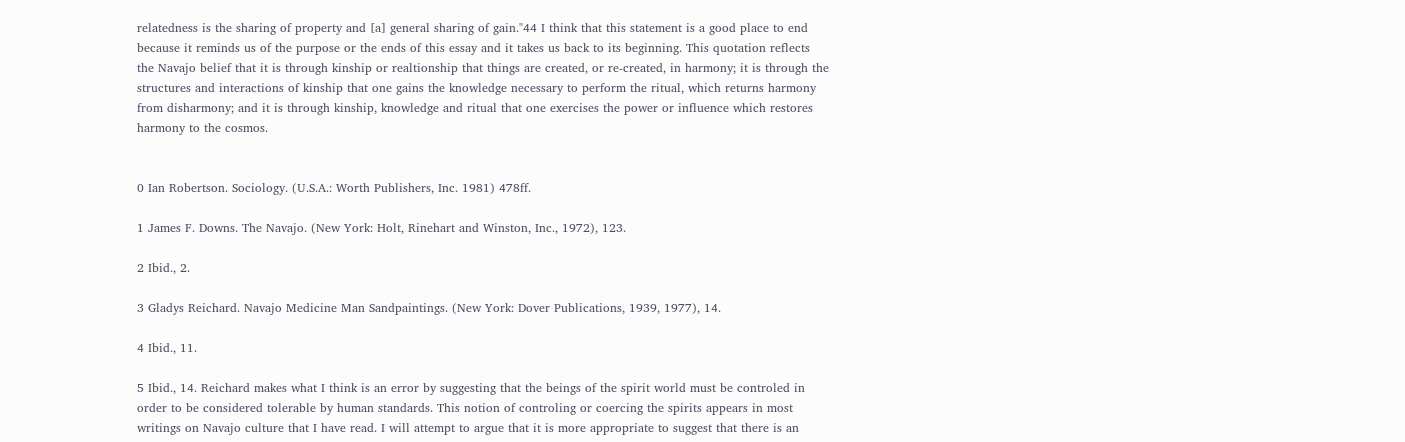relatedness is the sharing of property and [a] general sharing of gain."44 I think that this statement is a good place to end because it reminds us of the purpose or the ends of this essay and it takes us back to its beginning. This quotation reflects the Navajo belief that it is through kinship or realtionship that things are created, or re-created, in harmony; it is through the structures and interactions of kinship that one gains the knowledge necessary to perform the ritual, which returns harmony from disharmony; and it is through kinship, knowledge and ritual that one exercises the power or influence which restores harmony to the cosmos.


0 Ian Robertson. Sociology. (U.S.A.: Worth Publishers, Inc. 1981) 478ff.

1 James F. Downs. The Navajo. (New York: Holt, Rinehart and Winston, Inc., 1972), 123.

2 Ibid., 2.

3 Gladys Reichard. Navajo Medicine Man Sandpaintings. (New York: Dover Publications, 1939, 1977), 14.

4 Ibid., 11.

5 Ibid., 14. Reichard makes what I think is an error by suggesting that the beings of the spirit world must be controled in order to be considered tolerable by human standards. This notion of controling or coercing the spirits appears in most writings on Navajo culture that I have read. I will attempt to argue that it is more appropriate to suggest that there is an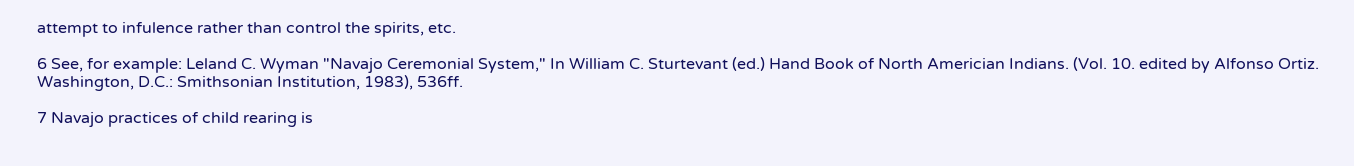attempt to infulence rather than control the spirits, etc.

6 See, for example: Leland C. Wyman "Navajo Ceremonial System," In William C. Sturtevant (ed.) Hand Book of North Americian Indians. (Vol. 10. edited by Alfonso Ortiz. Washington, D.C.: Smithsonian Institution, 1983), 536ff.

7 Navajo practices of child rearing is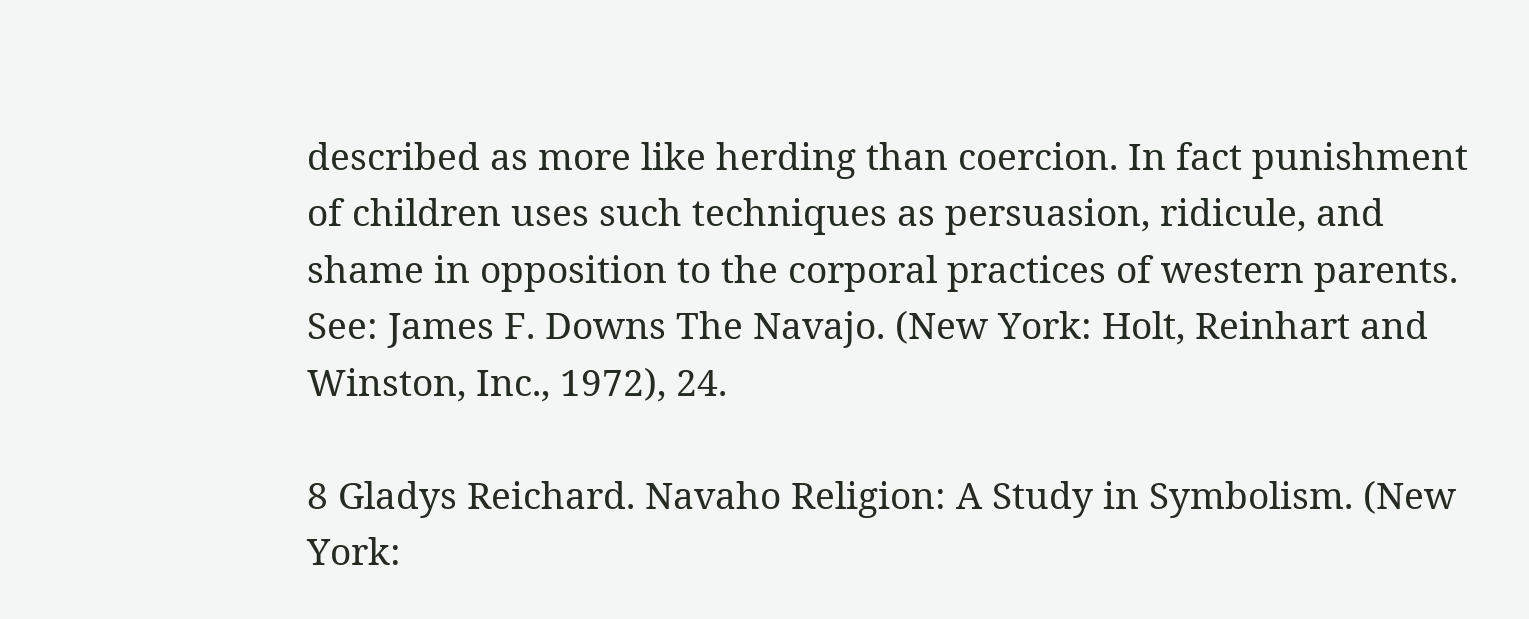described as more like herding than coercion. In fact punishment of children uses such techniques as persuasion, ridicule, and shame in opposition to the corporal practices of western parents. See: James F. Downs The Navajo. (New York: Holt, Reinhart and Winston, Inc., 1972), 24.

8 Gladys Reichard. Navaho Religion: A Study in Symbolism. (New York: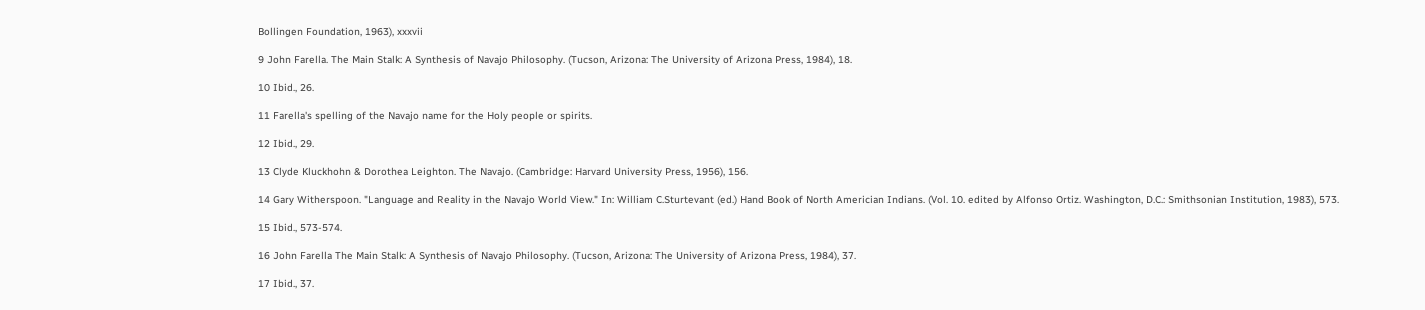Bollingen Foundation, 1963), xxxvii

9 John Farella. The Main Stalk: A Synthesis of Navajo Philosophy. (Tucson, Arizona: The University of Arizona Press, 1984), 18.

10 Ibid., 26.

11 Farella's spelling of the Navajo name for the Holy people or spirits.

12 Ibid., 29.

13 Clyde Kluckhohn & Dorothea Leighton. The Navajo. (Cambridge: Harvard University Press, 1956), 156.

14 Gary Witherspoon. "Language and Reality in the Navajo World View." In: William C.Sturtevant (ed.) Hand Book of North Americian Indians. (Vol. 10. edited by Alfonso Ortiz. Washington, D.C.: Smithsonian Institution, 1983), 573.

15 Ibid., 573-574.

16 John Farella The Main Stalk: A Synthesis of Navajo Philosophy. (Tucson, Arizona: The University of Arizona Press, 1984), 37.

17 Ibid., 37.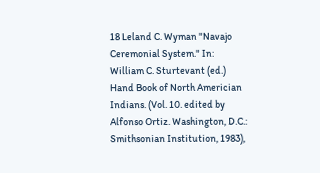18 Leland C. Wyman "Navajo Ceremonial System." In: William C. Sturtevant (ed.) Hand Book of North Americian Indians. (Vol. 10. edited by Alfonso Ortiz. Washington, D.C.: Smithsonian Institution, 1983),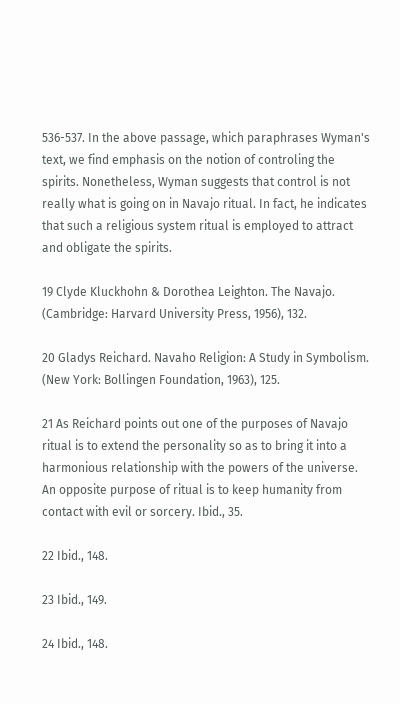536-537. In the above passage, which paraphrases Wyman's text, we find emphasis on the notion of controling the spirits. Nonetheless, Wyman suggests that control is not really what is going on in Navajo ritual. In fact, he indicates that such a religious system ritual is employed to attract and obligate the spirits.

19 Clyde Kluckhohn & Dorothea Leighton. The Navajo. (Cambridge: Harvard University Press, 1956), 132.

20 Gladys Reichard. Navaho Religion: A Study in Symbolism. (New York: Bollingen Foundation, 1963), 125.

21 As Reichard points out one of the purposes of Navajo ritual is to extend the personality so as to bring it into a harmonious relationship with the powers of the universe. An opposite purpose of ritual is to keep humanity from contact with evil or sorcery. Ibid., 35.

22 Ibid., 148.

23 Ibid., 149.

24 Ibid., 148.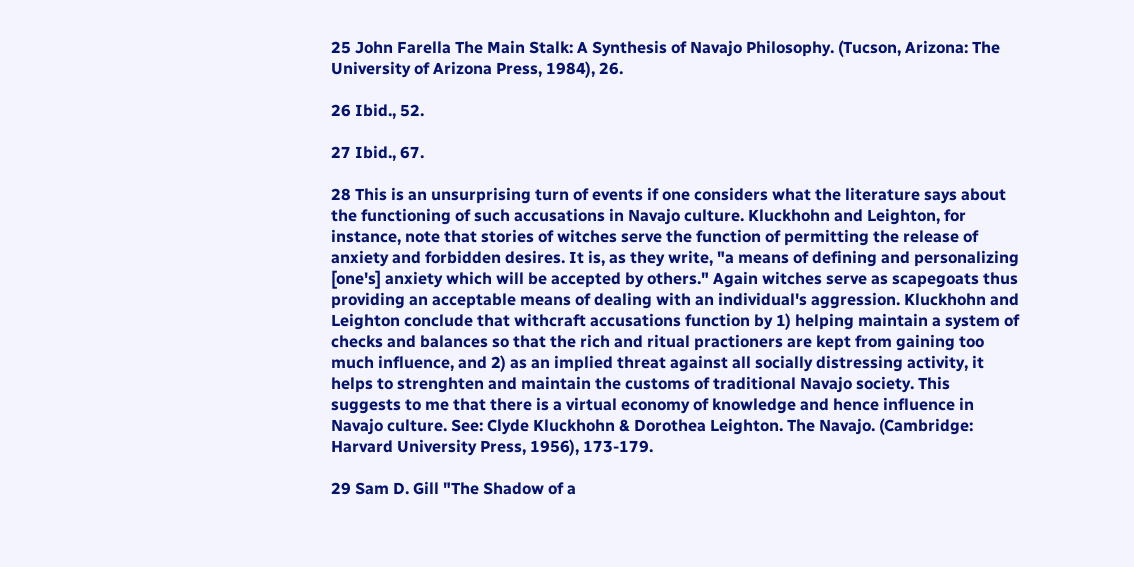25 John Farella The Main Stalk: A Synthesis of Navajo Philosophy. (Tucson, Arizona: The University of Arizona Press, 1984), 26.

26 Ibid., 52.

27 Ibid., 67.

28 This is an unsurprising turn of events if one considers what the literature says about the functioning of such accusations in Navajo culture. Kluckhohn and Leighton, for instance, note that stories of witches serve the function of permitting the release of anxiety and forbidden desires. It is, as they write, "a means of defining and personalizing [one's] anxiety which will be accepted by others." Again witches serve as scapegoats thus providing an acceptable means of dealing with an individual's aggression. Kluckhohn and Leighton conclude that withcraft accusations function by 1) helping maintain a system of checks and balances so that the rich and ritual practioners are kept from gaining too much influence, and 2) as an implied threat against all socially distressing activity, it helps to strenghten and maintain the customs of traditional Navajo society. This suggests to me that there is a virtual economy of knowledge and hence influence in Navajo culture. See: Clyde Kluckhohn & Dorothea Leighton. The Navajo. (Cambridge: Harvard University Press, 1956), 173-179.

29 Sam D. Gill "The Shadow of a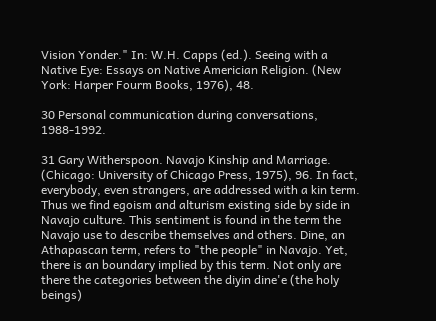Vision Yonder." In: W.H. Capps (ed.). Seeing with a Native Eye: Essays on Native Americian Religion. (New York: Harper Fourm Books, 1976), 48.

30 Personal communication during conversations, 1988-1992.

31 Gary Witherspoon. Navajo Kinship and Marriage. (Chicago: University of Chicago Press, 1975), 96. In fact, everybody, even strangers, are addressed with a kin term. Thus we find egoism and alturism existing side by side in Navajo culture. This sentiment is found in the term the Navajo use to describe themselves and others. Dine, an Athapascan term, refers to "the people" in Navajo. Yet, there is an boundary implied by this term. Not only are there the categories between the diyin dine'e (the holy beings)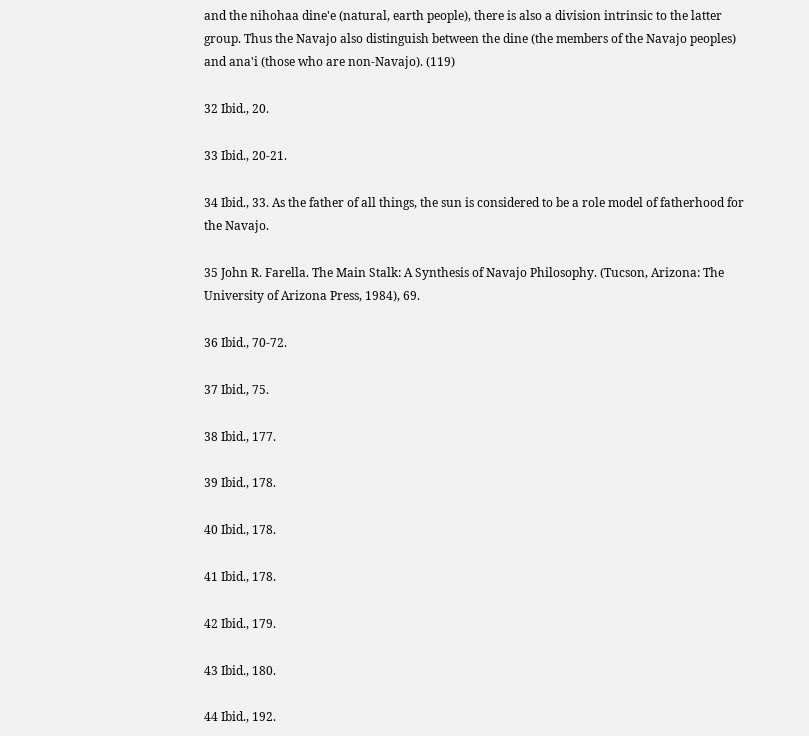and the nihohaa dine'e (natural, earth people), there is also a division intrinsic to the latter group. Thus the Navajo also distinguish between the dine (the members of the Navajo peoples) and ana'i (those who are non-Navajo). (119)

32 Ibid., 20.

33 Ibid., 20-21.

34 Ibid., 33. As the father of all things, the sun is considered to be a role model of fatherhood for the Navajo.

35 John R. Farella. The Main Stalk: A Synthesis of Navajo Philosophy. (Tucson, Arizona: The University of Arizona Press, 1984), 69.

36 Ibid., 70-72.

37 Ibid., 75.

38 Ibid., 177.

39 Ibid., 178.

40 Ibid., 178.

41 Ibid., 178.

42 Ibid., 179.

43 Ibid., 180.

44 Ibid., 192.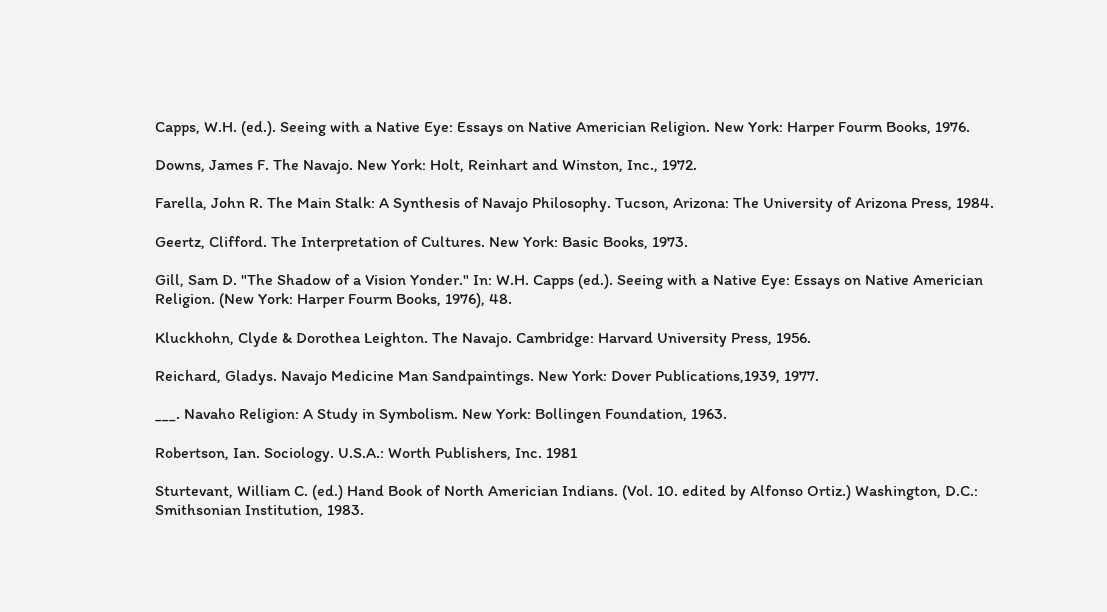Capps, W.H. (ed.). Seeing with a Native Eye: Essays on Native Americian Religion. New York: Harper Fourm Books, 1976.

Downs, James F. The Navajo. New York: Holt, Reinhart and Winston, Inc., 1972.

Farella, John R. The Main Stalk: A Synthesis of Navajo Philosophy. Tucson, Arizona: The University of Arizona Press, 1984.

Geertz, Clifford. The Interpretation of Cultures. New York: Basic Books, 1973.

Gill, Sam D. "The Shadow of a Vision Yonder." In: W.H. Capps (ed.). Seeing with a Native Eye: Essays on Native Americian Religion. (New York: Harper Fourm Books, 1976), 48.

Kluckhohn, Clyde & Dorothea Leighton. The Navajo. Cambridge: Harvard University Press, 1956.

Reichard, Gladys. Navajo Medicine Man Sandpaintings. New York: Dover Publications,1939, 1977.

___. Navaho Religion: A Study in Symbolism. New York: Bollingen Foundation, 1963.

Robertson, Ian. Sociology. U.S.A.: Worth Publishers, Inc. 1981

Sturtevant, William C. (ed.) Hand Book of North Americian Indians. (Vol. 10. edited by Alfonso Ortiz.) Washington, D.C.: Smithsonian Institution, 1983.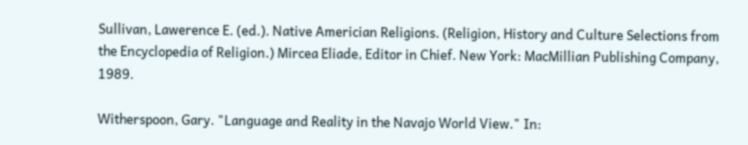Sullivan, Lawerence E. (ed.). Native Americian Religions. (Religion, History and Culture Selections from the Encyclopedia of Religion.) Mircea Eliade, Editor in Chief. New York: MacMillian Publishing Company, 1989.

Witherspoon, Gary. "Language and Reality in the Navajo World View." In: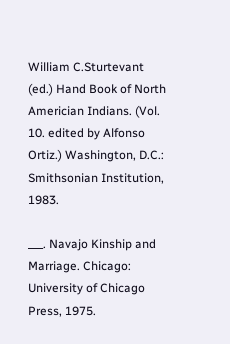William C.Sturtevant (ed.) Hand Book of North Americian Indians. (Vol. 10. edited by Alfonso Ortiz.) Washington, D.C.: Smithsonian Institution, 1983.

___. Navajo Kinship and Marriage. Chicago: University of Chicago Press, 1975.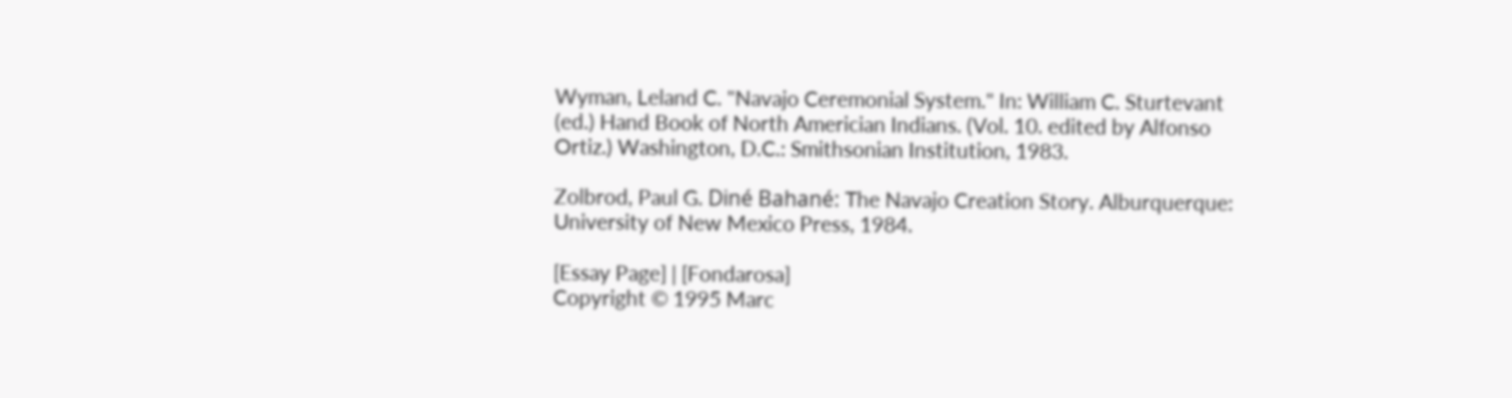Wyman, Leland C. "Navajo Ceremonial System." In: William C. Sturtevant (ed.) Hand Book of North Americian Indians. (Vol. 10. edited by Alfonso Ortiz.) Washington, D.C.: Smithsonian Institution, 1983.

Zolbrod, Paul G. Diné Bahané: The Navajo Creation Story. Alburquerque: University of New Mexico Press, 1984.

[Essay Page] | [Fondarosa]
Copyright © 1995 Marc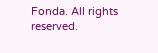Fonda. All rights reserved.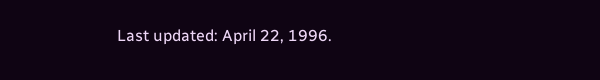Last updated: April 22, 1996.